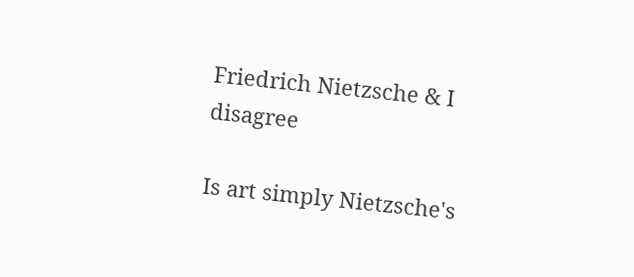Friedrich Nietzsche & I disagree

Is art simply Nietzsche's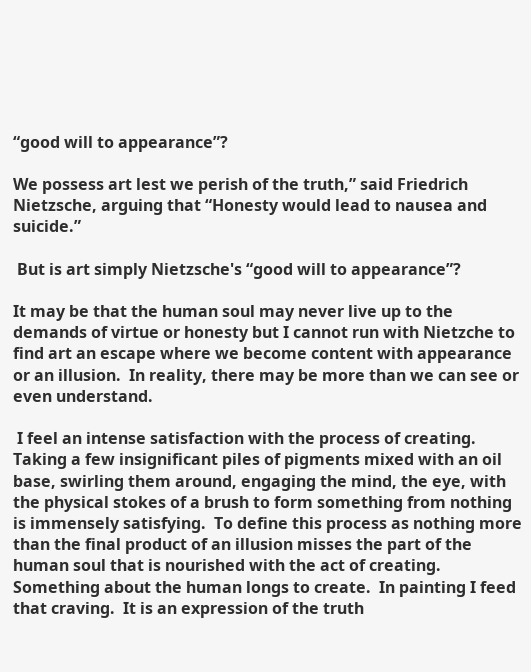“good will to appearance”?

We possess art lest we perish of the truth,” said Friedrich Nietzsche, arguing that “Honesty would lead to nausea and suicide.”

 But is art simply Nietzsche's “good will to appearance”?

It may be that the human soul may never live up to the demands of virtue or honesty but I cannot run with Nietzche to find art an escape where we become content with appearance or an illusion.  In reality, there may be more than we can see or even understand.

 I feel an intense satisfaction with the process of creating. Taking a few insignificant piles of pigments mixed with an oil base, swirling them around, engaging the mind, the eye, with the physical stokes of a brush to form something from nothing is immensely satisfying.  To define this process as nothing more than the final product of an illusion misses the part of the human soul that is nourished with the act of creating.  Something about the human longs to create.  In painting I feed that craving.  It is an expression of the truth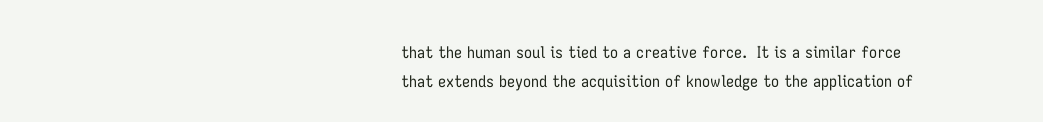that the human soul is tied to a creative force.  It is a similar force that extends beyond the acquisition of knowledge to the application of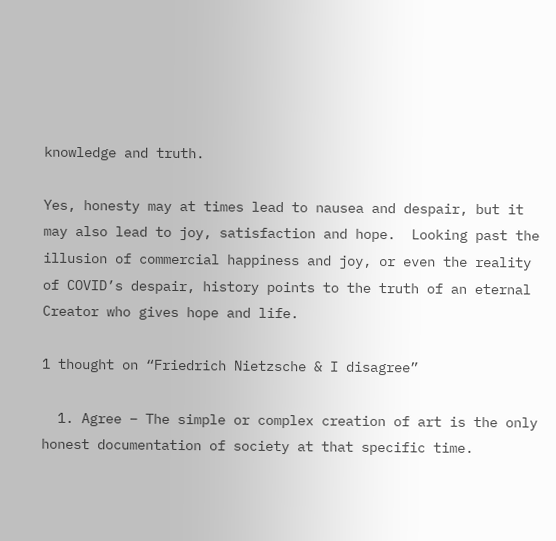knowledge and truth.

Yes, honesty may at times lead to nausea and despair, but it may also lead to joy, satisfaction and hope.  Looking past the illusion of commercial happiness and joy, or even the reality of COVID’s despair, history points to the truth of an eternal Creator who gives hope and life.

1 thought on “Friedrich Nietzsche & I disagree”

  1. Agree – The simple or complex creation of art is the only honest documentation of society at that specific time.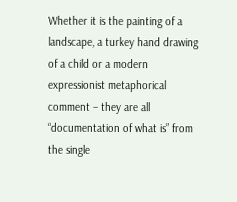Whether it is the painting of a landscape, a turkey hand drawing of a child or a modern expressionist metaphorical comment – they are all “documentation of what is” from the single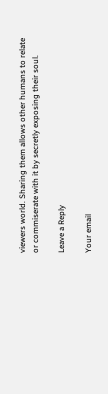viewers world. Sharing them allows other humans to relate or commiserate with it by secretly exposing their soul.

Leave a Reply

Your email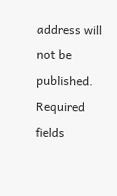address will not be published. Required fields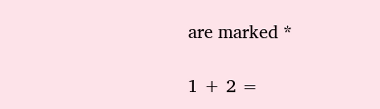are marked *

1 + 2 =